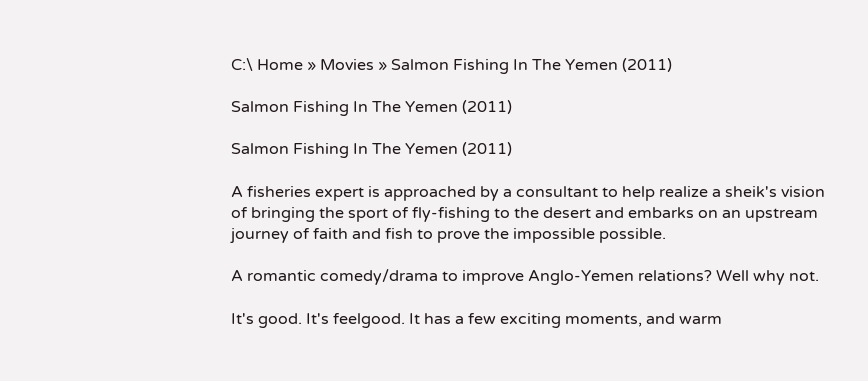C:\ Home » Movies » Salmon Fishing In The Yemen (2011)

Salmon Fishing In The Yemen (2011)

Salmon Fishing In The Yemen (2011)

A fisheries expert is approached by a consultant to help realize a sheik's vision of bringing the sport of fly-fishing to the desert and embarks on an upstream journey of faith and fish to prove the impossible possible.

A romantic comedy/drama to improve Anglo-Yemen relations? Well why not.

It's good. It's feelgood. It has a few exciting moments, and warm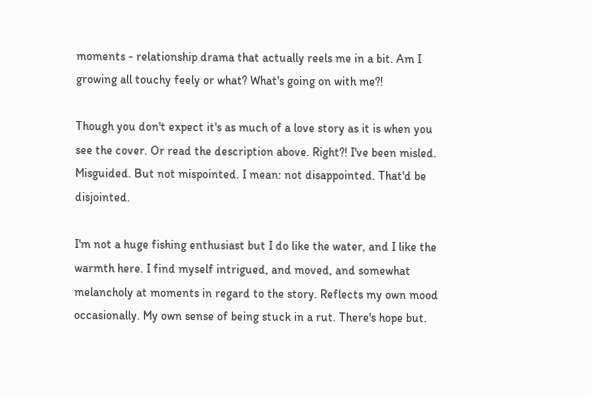moments - relationship drama that actually reels me in a bit. Am I growing all touchy feely or what? What's going on with me?!

Though you don't expect it's as much of a love story as it is when you see the cover. Or read the description above. Right?! I've been misled. Misguided. But not mispointed. I mean: not disappointed. That'd be disjointed.

I'm not a huge fishing enthusiast but I do like the water, and I like the warmth here. I find myself intrigued, and moved, and somewhat melancholy at moments in regard to the story. Reflects my own mood occasionally. My own sense of being stuck in a rut. There's hope but.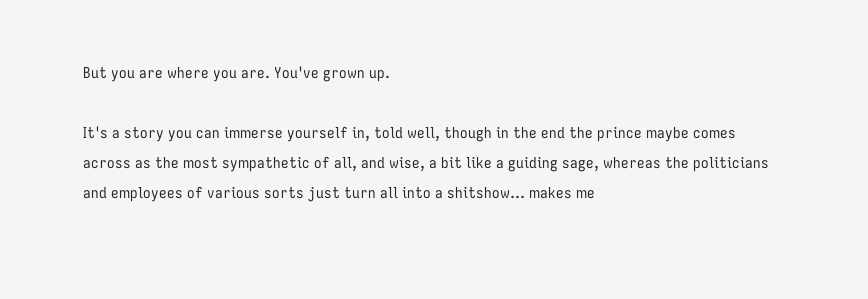But you are where you are. You've grown up.

It's a story you can immerse yourself in, told well, though in the end the prince maybe comes across as the most sympathetic of all, and wise, a bit like a guiding sage, whereas the politicians and employees of various sorts just turn all into a shitshow... makes me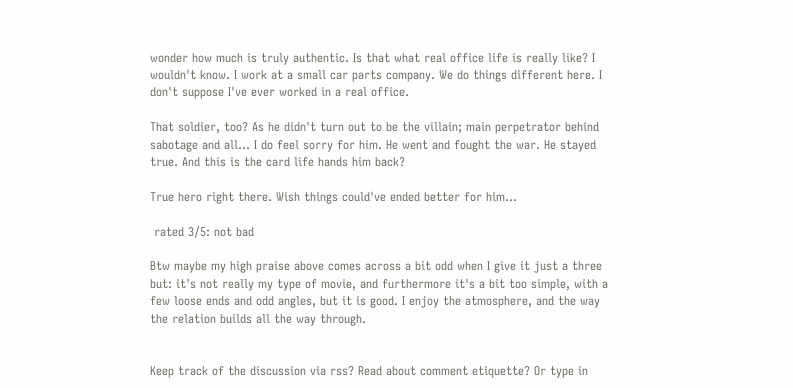wonder how much is truly authentic. Is that what real office life is really like? I wouldn't know. I work at a small car parts company. We do things different here. I don't suppose I've ever worked in a real office.

That soldier, too? As he didn't turn out to be the villain; main perpetrator behind sabotage and all... I do feel sorry for him. He went and fought the war. He stayed true. And this is the card life hands him back?

True hero right there. Wish things could've ended better for him...

 rated 3/5: not bad

Btw maybe my high praise above comes across a bit odd when I give it just a three but: it's not really my type of movie, and furthermore it's a bit too simple, with a few loose ends and odd angles, but it is good. I enjoy the atmosphere, and the way the relation builds all the way through.


Keep track of the discussion via rss? Read about comment etiquette? Or type in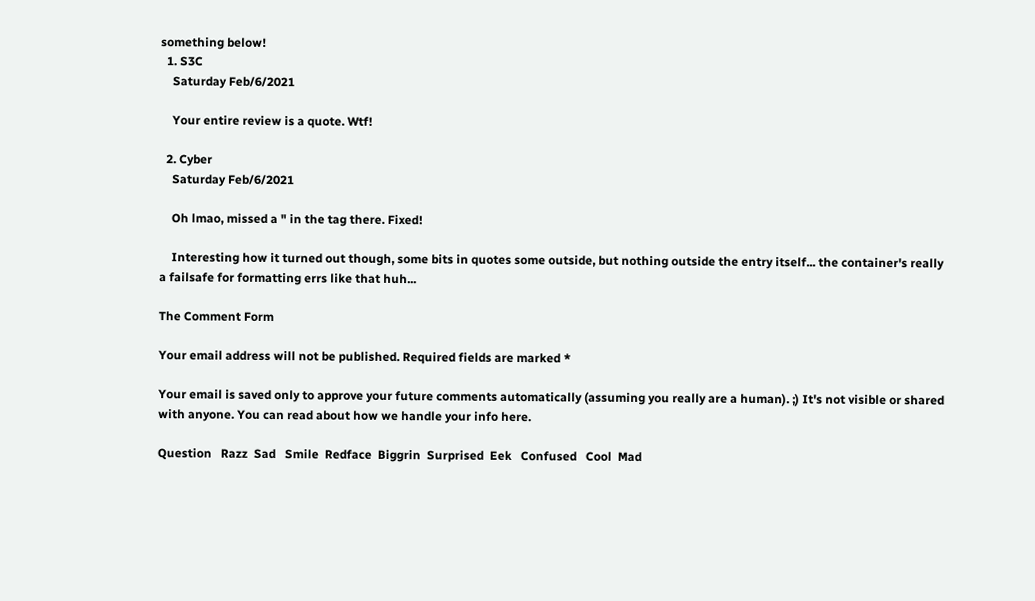something below!
  1. S3C
    Saturday Feb/6/2021

    Your entire review is a quote. Wtf!

  2. Cyber
    Saturday Feb/6/2021

    Oh lmao, missed a " in the tag there. Fixed!

    Interesting how it turned out though, some bits in quotes some outside, but nothing outside the entry itself... the container's really a failsafe for formatting errs like that huh...

The Comment Form

Your email address will not be published. Required fields are marked *

Your email is saved only to approve your future comments automatically (assuming you really are a human). ;) It's not visible or shared with anyone. You can read about how we handle your info here.

Question   Razz  Sad   Smile  Redface  Biggrin  Surprised  Eek   Confused   Cool  Mad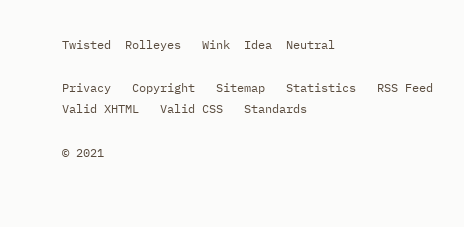Twisted  Rolleyes   Wink  Idea  Neutral

Privacy   Copyright   Sitemap   Statistics   RSS Feed   Valid XHTML   Valid CSS   Standards

© 2021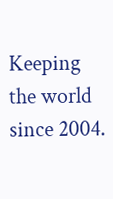Keeping the world since 2004.